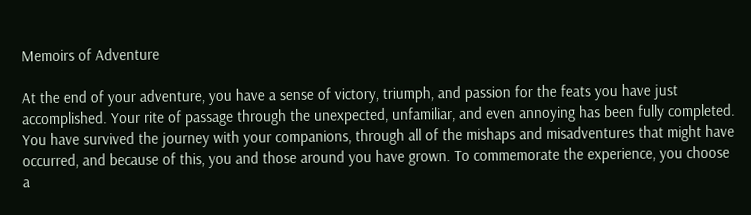Memoirs of Adventure

At the end of your adventure, you have a sense of victory, triumph, and passion for the feats you have just accomplished. Your rite of passage through the unexpected, unfamiliar, and even annoying has been fully completed. You have survived the journey with your companions, through all of the mishaps and misadventures that might have occurred, and because of this, you and those around you have grown. To commemorate the experience, you choose a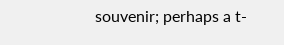souvenir; perhaps a t-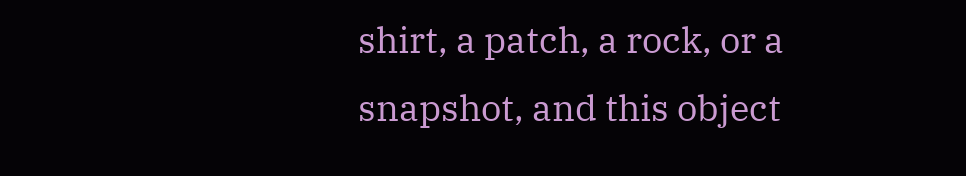shirt, a patch, a rock, or a snapshot, and this object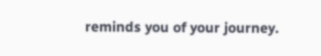reminds you of your journey.